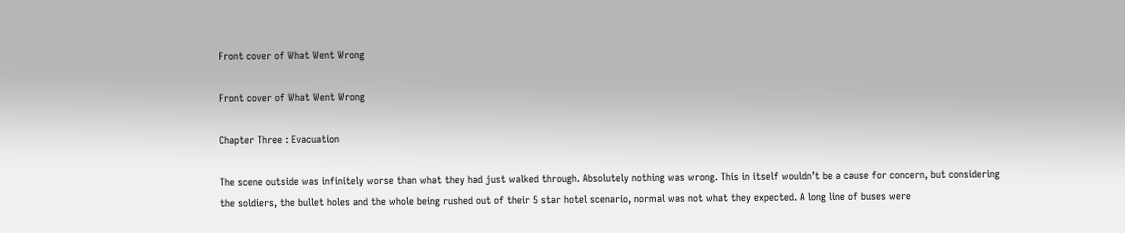Front cover of What Went Wrong

Front cover of What Went Wrong

Chapter Three : Evacuation

The scene outside was infinitely worse than what they had just walked through. Absolutely nothing was wrong. This in itself wouldn’t be a cause for concern, but considering the soldiers, the bullet holes and the whole being rushed out of their 5 star hotel scenario, normal was not what they expected. A long line of buses were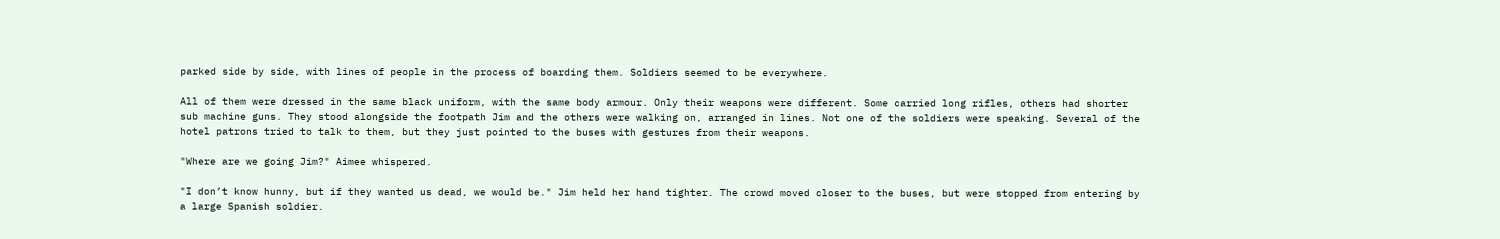parked side by side, with lines of people in the process of boarding them. Soldiers seemed to be everywhere.

All of them were dressed in the same black uniform, with the same body armour. Only their weapons were different. Some carried long rifles, others had shorter sub machine guns. They stood alongside the footpath Jim and the others were walking on, arranged in lines. Not one of the soldiers were speaking. Several of the hotel patrons tried to talk to them, but they just pointed to the buses with gestures from their weapons.

"Where are we going Jim?" Aimee whispered.

"I don’t know hunny, but if they wanted us dead, we would be." Jim held her hand tighter. The crowd moved closer to the buses, but were stopped from entering by a large Spanish soldier.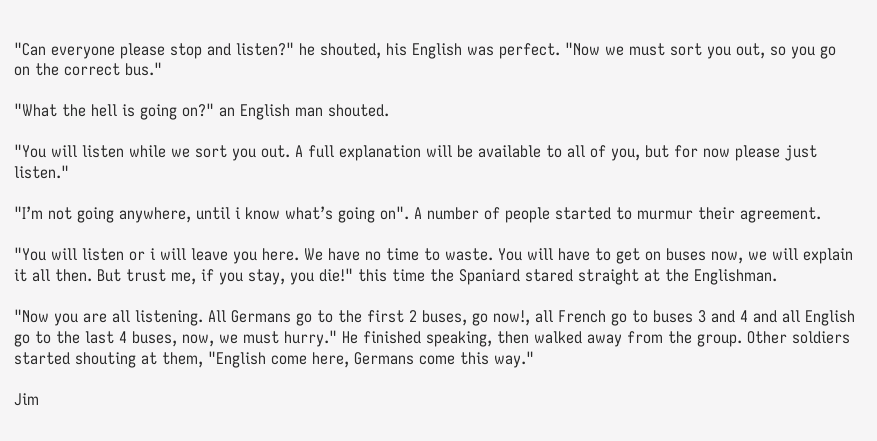"Can everyone please stop and listen?" he shouted, his English was perfect. "Now we must sort you out, so you go on the correct bus."

"What the hell is going on?" an English man shouted.

"You will listen while we sort you out. A full explanation will be available to all of you, but for now please just listen."

"I’m not going anywhere, until i know what’s going on". A number of people started to murmur their agreement.

"You will listen or i will leave you here. We have no time to waste. You will have to get on buses now, we will explain it all then. But trust me, if you stay, you die!" this time the Spaniard stared straight at the Englishman.

"Now you are all listening. All Germans go to the first 2 buses, go now!, all French go to buses 3 and 4 and all English go to the last 4 buses, now, we must hurry." He finished speaking, then walked away from the group. Other soldiers started shouting at them, "English come here, Germans come this way."

Jim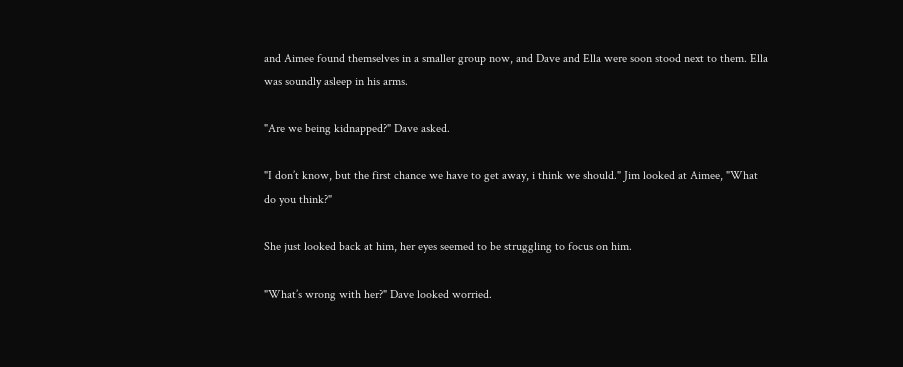and Aimee found themselves in a smaller group now, and Dave and Ella were soon stood next to them. Ella was soundly asleep in his arms.

"Are we being kidnapped?" Dave asked.

"I don’t know, but the first chance we have to get away, i think we should." Jim looked at Aimee, "What do you think?"

She just looked back at him, her eyes seemed to be struggling to focus on him.

"What’s wrong with her?" Dave looked worried.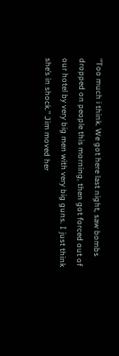"Too much i think. We got here last night, saw bombs dropped on people this morning, then got forced out of our hotel by very big men with very big guns. I just think she’s in shock." Jim moved her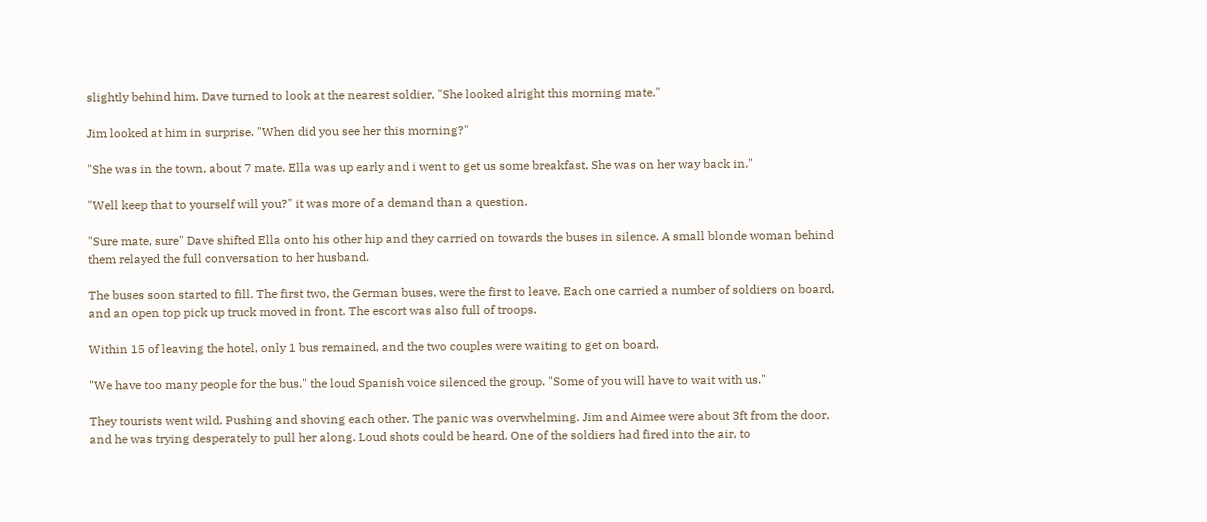slightly behind him. Dave turned to look at the nearest soldier, "She looked alright this morning mate."

Jim looked at him in surprise. "When did you see her this morning?"

"She was in the town, about 7 mate. Ella was up early and i went to get us some breakfast. She was on her way back in."

"Well keep that to yourself will you?" it was more of a demand than a question.

"Sure mate, sure" Dave shifted Ella onto his other hip and they carried on towards the buses in silence. A small blonde woman behind them relayed the full conversation to her husband.

The buses soon started to fill. The first two, the German buses, were the first to leave. Each one carried a number of soldiers on board, and an open top pick up truck moved in front. The escort was also full of troops.

Within 15 of leaving the hotel, only 1 bus remained, and the two couples were waiting to get on board.

"We have too many people for the bus." the loud Spanish voice silenced the group. "Some of you will have to wait with us."

They tourists went wild. Pushing and shoving each other. The panic was overwhelming. Jim and Aimee were about 3ft from the door, and he was trying desperately to pull her along. Loud shots could be heard. One of the soldiers had fired into the air, to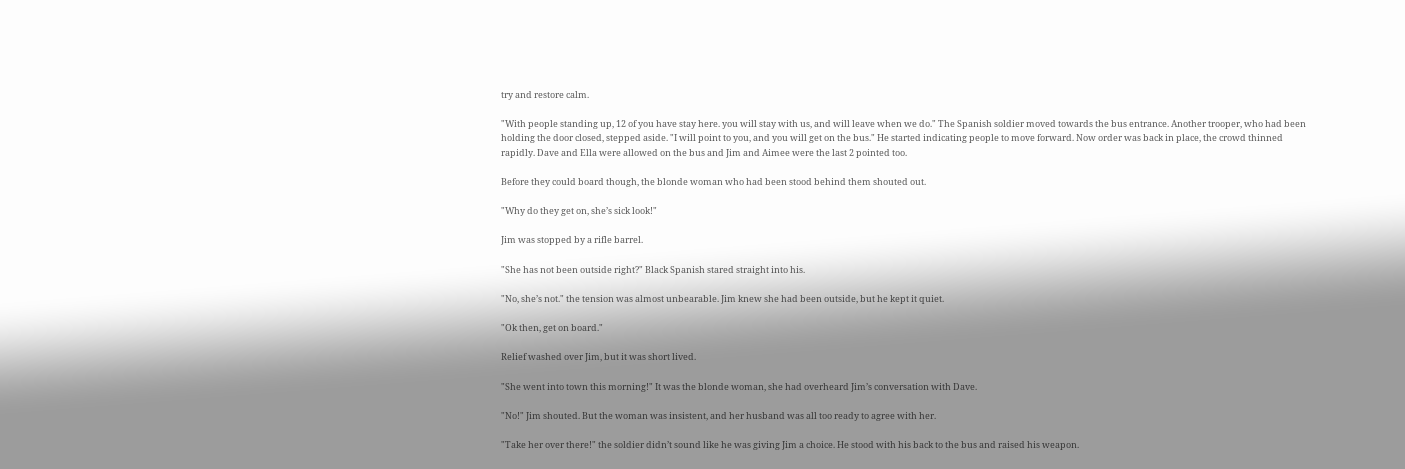try and restore calm.

"With people standing up, 12 of you have stay here. you will stay with us, and will leave when we do." The Spanish soldier moved towards the bus entrance. Another trooper, who had been holding the door closed, stepped aside. "I will point to you, and you will get on the bus." He started indicating people to move forward. Now order was back in place, the crowd thinned rapidly. Dave and Ella were allowed on the bus and Jim and Aimee were the last 2 pointed too.

Before they could board though, the blonde woman who had been stood behind them shouted out.

"Why do they get on, she’s sick look!"

Jim was stopped by a rifle barrel.

"She has not been outside right?" Black Spanish stared straight into his.

"No, she’s not." the tension was almost unbearable. Jim knew she had been outside, but he kept it quiet.

"Ok then, get on board."

Relief washed over Jim, but it was short lived.

"She went into town this morning!" It was the blonde woman, she had overheard Jim’s conversation with Dave.

"No!" Jim shouted. But the woman was insistent, and her husband was all too ready to agree with her.

"Take her over there!" the soldier didn’t sound like he was giving Jim a choice. He stood with his back to the bus and raised his weapon.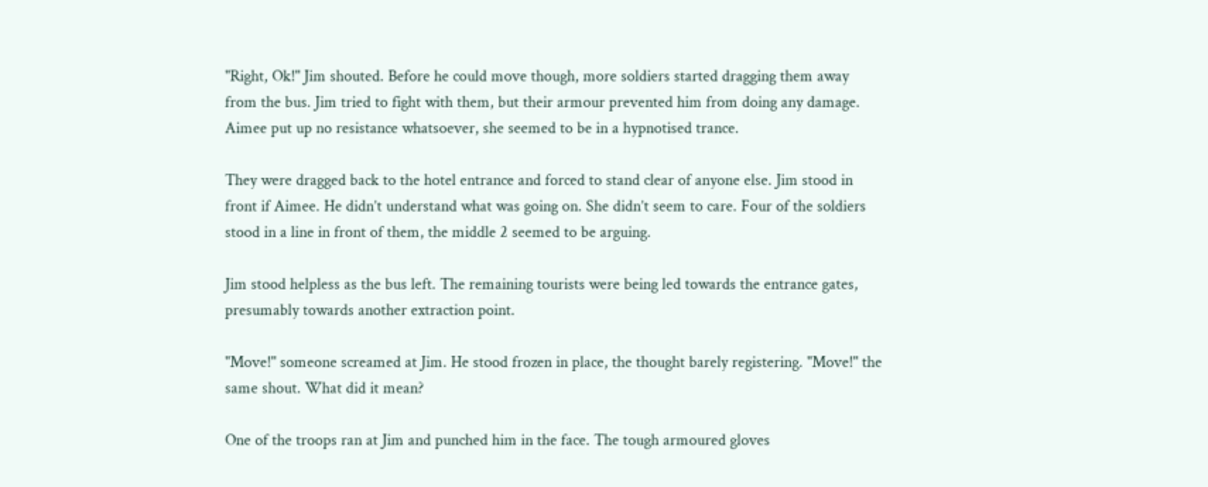"Right, Ok!" Jim shouted. Before he could move though, more soldiers started dragging them away from the bus. Jim tried to fight with them, but their armour prevented him from doing any damage. Aimee put up no resistance whatsoever, she seemed to be in a hypnotised trance.

They were dragged back to the hotel entrance and forced to stand clear of anyone else. Jim stood in front if Aimee. He didn’t understand what was going on. She didn’t seem to care. Four of the soldiers stood in a line in front of them, the middle 2 seemed to be arguing.

Jim stood helpless as the bus left. The remaining tourists were being led towards the entrance gates, presumably towards another extraction point.

"Move!" someone screamed at Jim. He stood frozen in place, the thought barely registering. "Move!" the same shout. What did it mean?

One of the troops ran at Jim and punched him in the face. The tough armoured gloves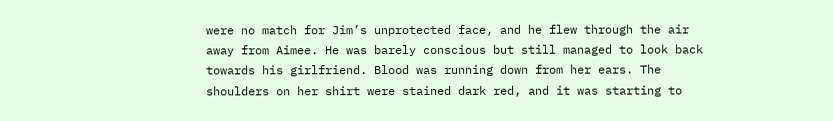were no match for Jim’s unprotected face, and he flew through the air away from Aimee. He was barely conscious but still managed to look back towards his girlfriend. Blood was running down from her ears. The shoulders on her shirt were stained dark red, and it was starting to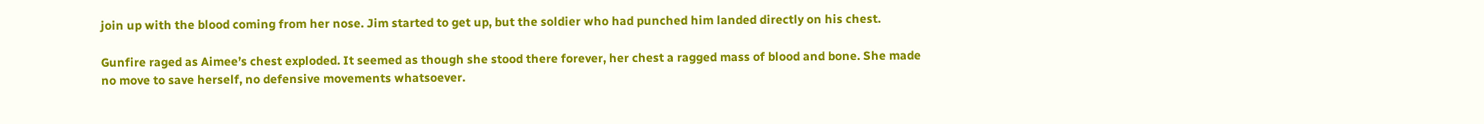join up with the blood coming from her nose. Jim started to get up, but the soldier who had punched him landed directly on his chest.

Gunfire raged as Aimee’s chest exploded. It seemed as though she stood there forever, her chest a ragged mass of blood and bone. She made no move to save herself, no defensive movements whatsoever.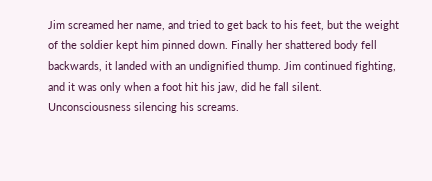Jim screamed her name, and tried to get back to his feet, but the weight of the soldier kept him pinned down. Finally her shattered body fell backwards, it landed with an undignified thump. Jim continued fighting, and it was only when a foot hit his jaw, did he fall silent. Unconsciousness silencing his screams.